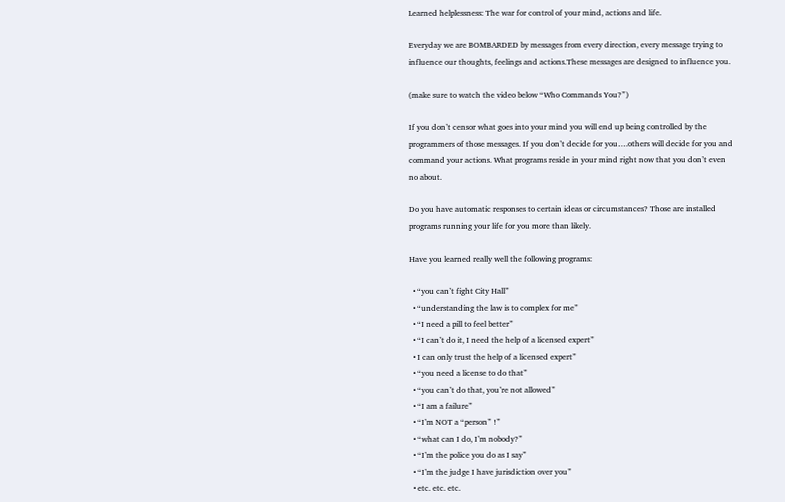Learned helplessness: The war for control of your mind, actions and life.

Everyday we are BOMBARDED by messages from every direction, every message trying to influence our thoughts, feelings and actions.These messages are designed to influence you.

(make sure to watch the video below “Who Commands You?”)

If you don’t censor what goes into your mind you will end up being controlled by the programmers of those messages. If you don’t decide for you….others will decide for you and command your actions. What programs reside in your mind right now that you don’t even no about.

Do you have automatic responses to certain ideas or circumstances? Those are installed programs running your life for you more than likely.

Have you learned really well the following programs:

  • “you can’t fight City Hall”
  • “understanding the law is to complex for me”
  • “I need a pill to feel better”
  • “I can’t do it, I need the help of a licensed expert”
  • I can only trust the help of a licensed expert”
  • “you need a license to do that”
  • “you can’t do that, you’re not allowed”
  • “I am a failure”
  • “I’m NOT a “person” !”
  • “what can I do, I’m nobody?”
  • “I’m the police you do as I say”
  • “I’m the judge I have jurisdiction over you”
  • etc. etc. etc.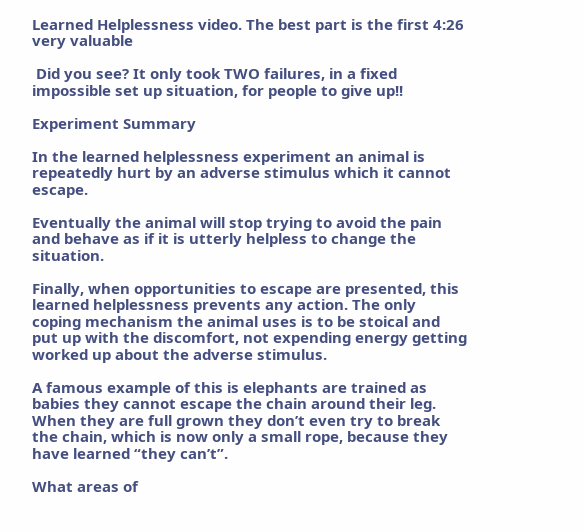Learned Helplessness video. The best part is the first 4:26 very valuable

 Did you see? It only took TWO failures, in a fixed impossible set up situation, for people to give up!!

Experiment Summary

In the learned helplessness experiment an animal is repeatedly hurt by an adverse stimulus which it cannot escape.

Eventually the animal will stop trying to avoid the pain and behave as if it is utterly helpless to change the situation.

Finally, when opportunities to escape are presented, this learned helplessness prevents any action. The only coping mechanism the animal uses is to be stoical and put up with the discomfort, not expending energy getting worked up about the adverse stimulus.

A famous example of this is elephants are trained as babies they cannot escape the chain around their leg. When they are full grown they don’t even try to break the chain, which is now only a small rope, because they have learned “they can’t”.

What areas of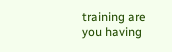training are you having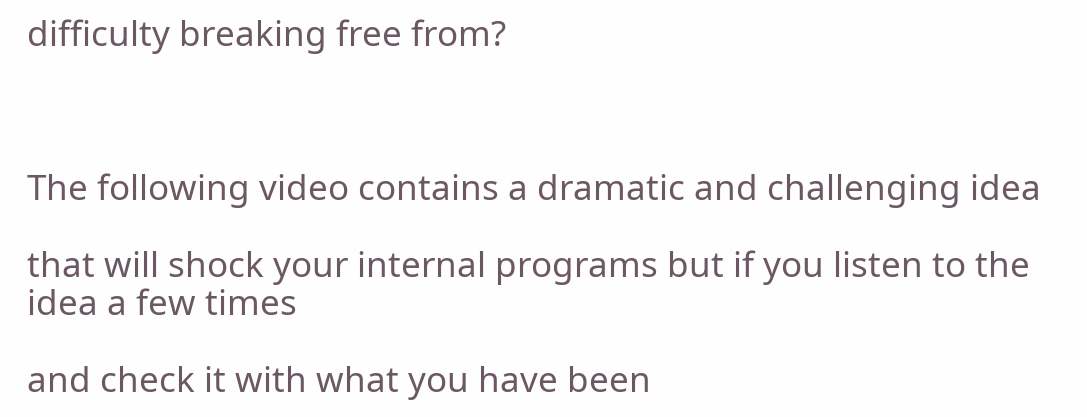difficulty breaking free from?



The following video contains a dramatic and challenging idea

that will shock your internal programs but if you listen to the idea a few times

and check it with what you have been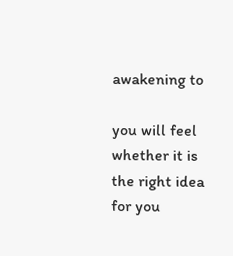awakening to

you will feel whether it is the right idea for you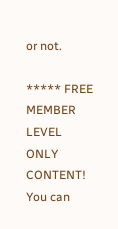or not.

***** FREE MEMBER LEVEL ONLY CONTENT! You can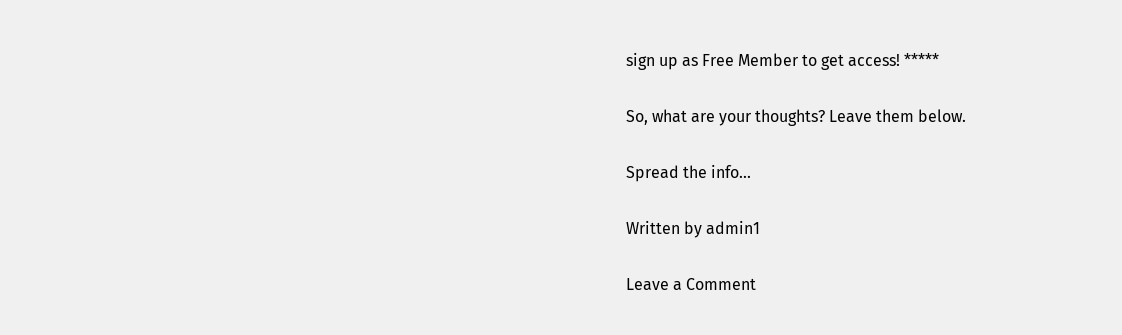sign up as Free Member to get access! *****

So, what are your thoughts? Leave them below.

Spread the info...

Written by admin1

Leave a Comment